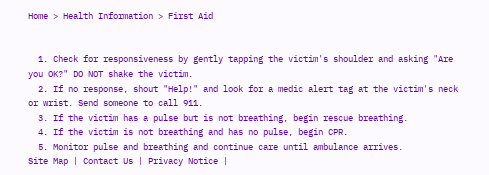Home > Health Information > First Aid


  1. Check for responsiveness by gently tapping the victim's shoulder and asking "Are you OK?" DO NOT shake the victim.
  2. If no response, shout "Help!" and look for a medic alert tag at the victim's neck or wrist. Send someone to call 911.
  3. If the victim has a pulse but is not breathing, begin rescue breathing.
  4. If the victim is not breathing and has no pulse, begin CPR.
  5. Monitor pulse and breathing and continue care until ambulance arrives.
Site Map | Contact Us | Privacy Notice |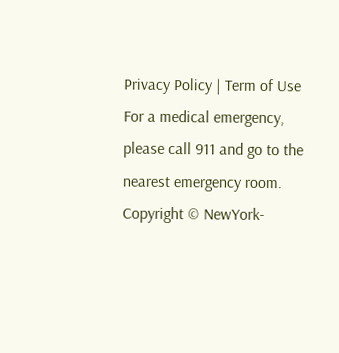Privacy Policy | Term of Use
For a medical emergency, please call 911 and go to the nearest emergency room.
Copyright © NewYork-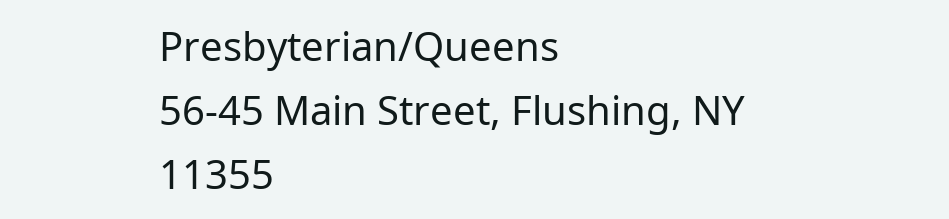Presbyterian/Queens
56-45 Main Street, Flushing, NY 11355